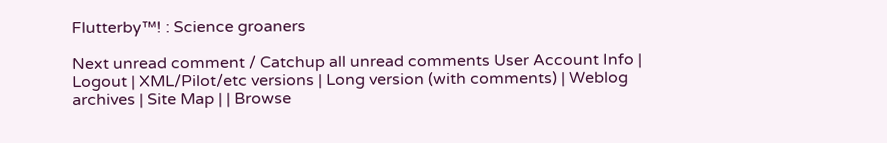Flutterby™! : Science groaners

Next unread comment / Catchup all unread comments User Account Info | Logout | XML/Pilot/etc versions | Long version (with comments) | Weblog archives | Site Map | | Browse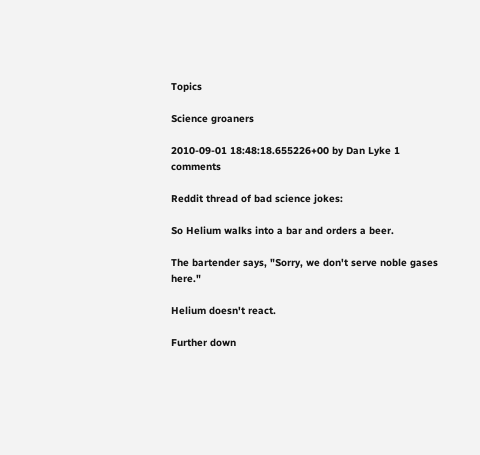Topics

Science groaners

2010-09-01 18:48:18.655226+00 by Dan Lyke 1 comments

Reddit thread of bad science jokes:

So Helium walks into a bar and orders a beer.

The bartender says, "Sorry, we don't serve noble gases here."

Helium doesn't react.

Further down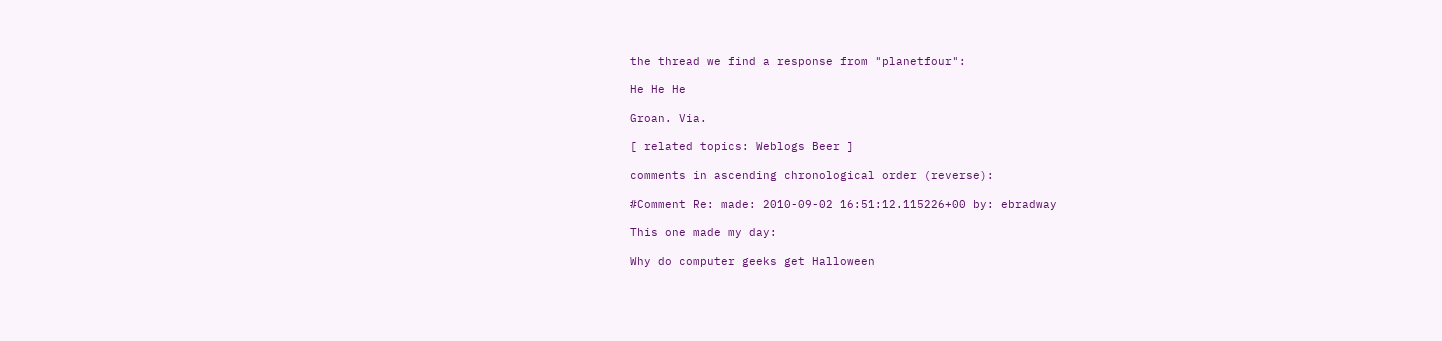the thread we find a response from "planetfour":

He He He

Groan. Via.

[ related topics: Weblogs Beer ]

comments in ascending chronological order (reverse):

#Comment Re: made: 2010-09-02 16:51:12.115226+00 by: ebradway

This one made my day:

Why do computer geeks get Halloween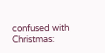confused with Christmas: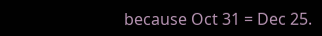because Oct 31 = Dec 25.